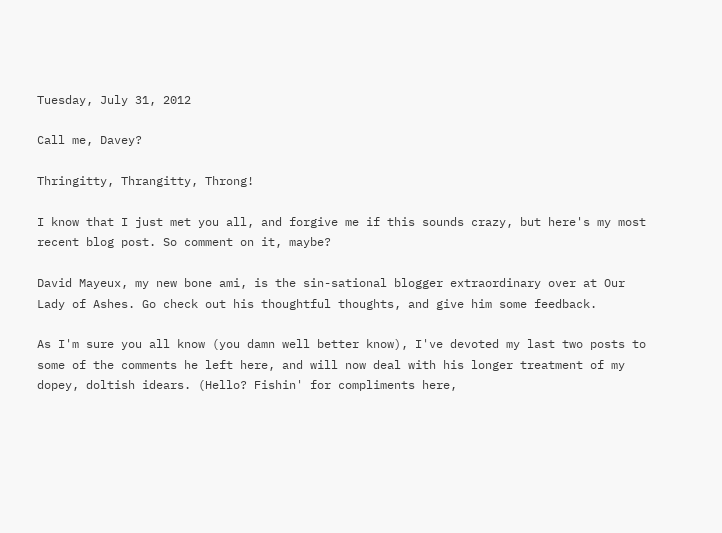Tuesday, July 31, 2012

Call me, Davey?

Thringitty, Thrangitty, Throng!

I know that I just met you all, and forgive me if this sounds crazy, but here's my most recent blog post. So comment on it, maybe?

David Mayeux, my new bone ami, is the sin-sational blogger extraordinary over at Our Lady of Ashes. Go check out his thoughtful thoughts, and give him some feedback.

As I'm sure you all know (you damn well better know), I've devoted my last two posts to some of the comments he left here, and will now deal with his longer treatment of my dopey, doltish idears. (Hello? Fishin' for compliments here,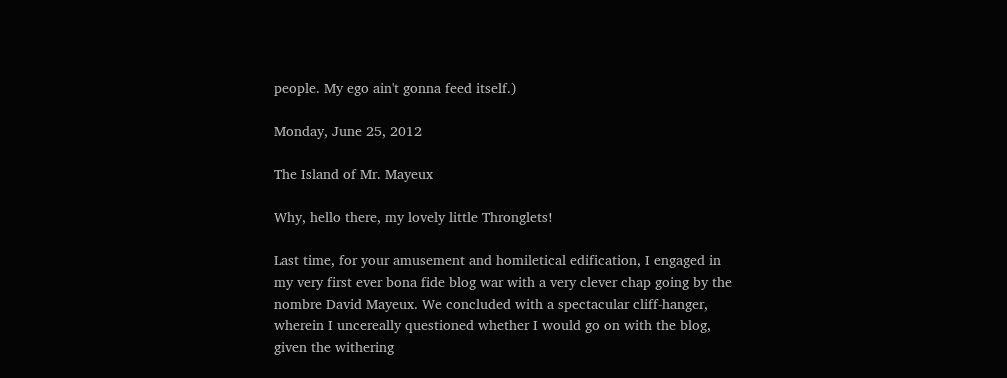people. My ego ain't gonna feed itself.)

Monday, June 25, 2012

The Island of Mr. Mayeux

Why, hello there, my lovely little Thronglets!

Last time, for your amusement and homiletical edification, I engaged in my very first ever bona fide blog war with a very clever chap going by the nombre David Mayeux. We concluded with a spectacular cliff-hanger, wherein I uncereally questioned whether I would go on with the blog, given the withering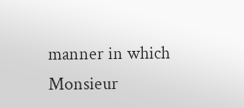manner in which Monsieur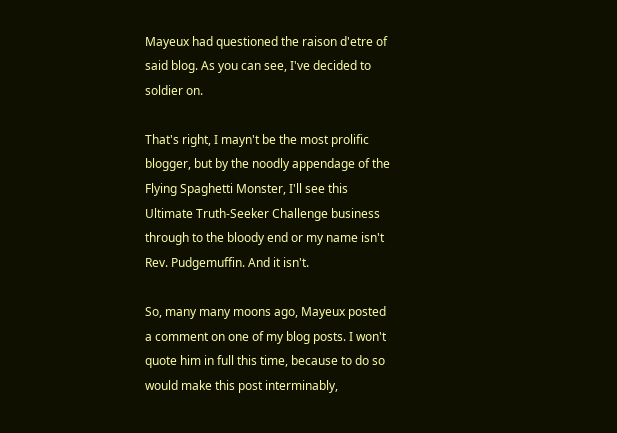Mayeux had questioned the raison d'etre of said blog. As you can see, I've decided to soldier on.

That's right, I mayn't be the most prolific blogger, but by the noodly appendage of the Flying Spaghetti Monster, I'll see this Ultimate Truth-Seeker Challenge business through to the bloody end or my name isn't Rev. Pudgemuffin. And it isn't.

So, many many moons ago, Mayeux posted a comment on one of my blog posts. I won't quote him in full this time, because to do so would make this post interminably,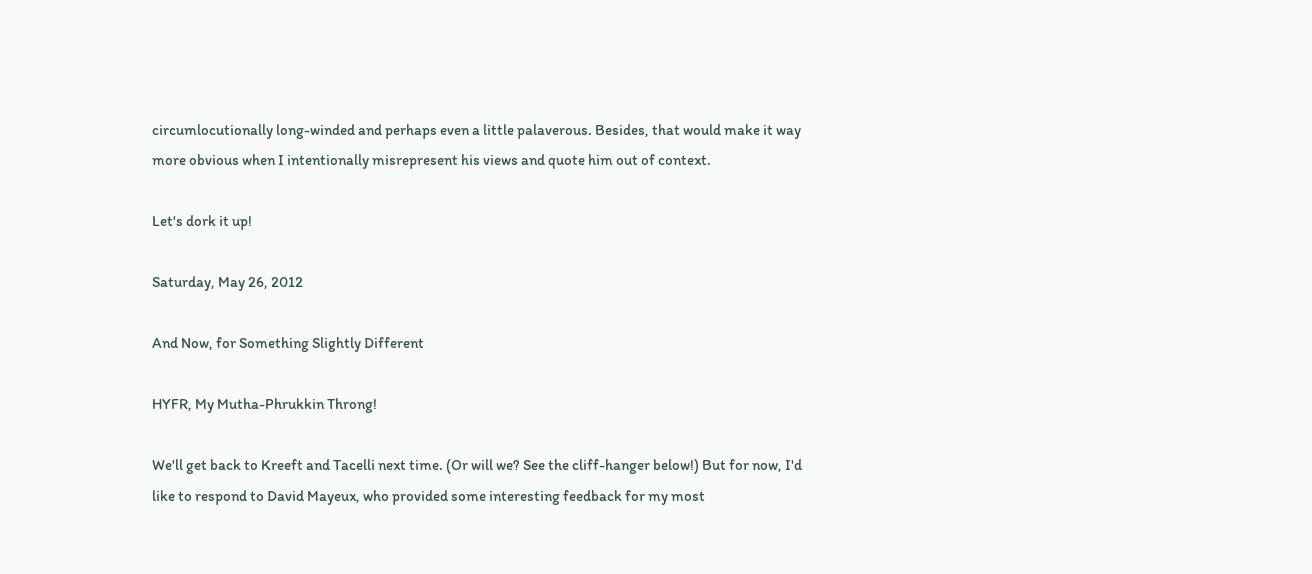circumlocutionally long-winded and perhaps even a little palaverous. Besides, that would make it way more obvious when I intentionally misrepresent his views and quote him out of context.

Let's dork it up!

Saturday, May 26, 2012

And Now, for Something Slightly Different

HYFR, My Mutha-Phrukkin Throng!

We'll get back to Kreeft and Tacelli next time. (Or will we? See the cliff-hanger below!) But for now, I'd like to respond to David Mayeux, who provided some interesting feedback for my most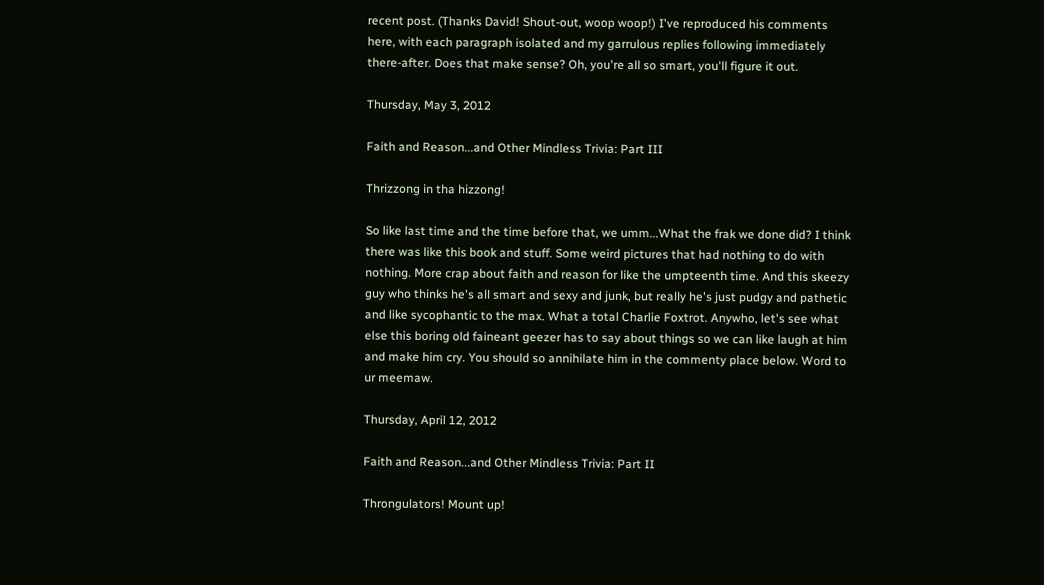recent post. (Thanks David! Shout-out, woop woop!) I've reproduced his comments here, with each paragraph isolated and my garrulous replies following immediately there-after. Does that make sense? Oh, you're all so smart, you'll figure it out.

Thursday, May 3, 2012

Faith and Reason...and Other Mindless Trivia: Part III

Thrizzong in tha hizzong!

So like last time and the time before that, we umm...What the frak we done did? I think there was like this book and stuff. Some weird pictures that had nothing to do with nothing. More crap about faith and reason for like the umpteenth time. And this skeezy guy who thinks he's all smart and sexy and junk, but really he's just pudgy and pathetic and like sycophantic to the max. What a total Charlie Foxtrot. Anywho, let's see what else this boring old faineant geezer has to say about things so we can like laugh at him and make him cry. You should so annihilate him in the commenty place below. Word to ur meemaw.

Thursday, April 12, 2012

Faith and Reason...and Other Mindless Trivia: Part II

Throngulators! Mount up!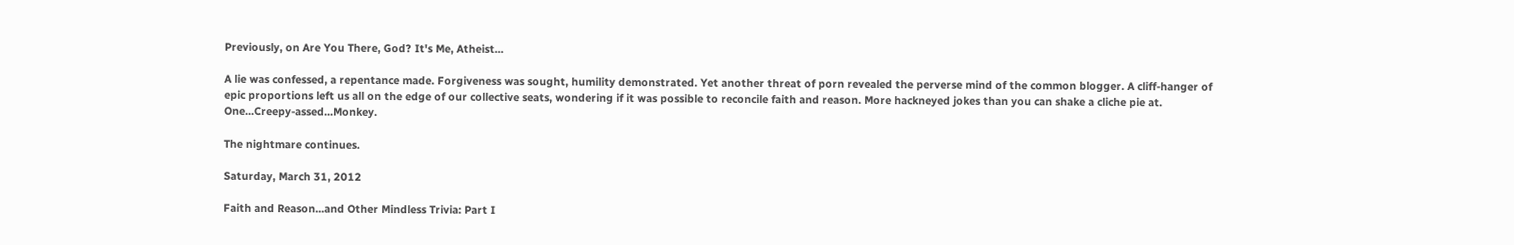Previously, on Are You There, God? It's Me, Atheist...

A lie was confessed, a repentance made. Forgiveness was sought, humility demonstrated. Yet another threat of porn revealed the perverse mind of the common blogger. A cliff-hanger of epic proportions left us all on the edge of our collective seats, wondering if it was possible to reconcile faith and reason. More hackneyed jokes than you can shake a cliche pie at. One...Creepy-assed...Monkey.

The nightmare continues.

Saturday, March 31, 2012

Faith and Reason...and Other Mindless Trivia: Part I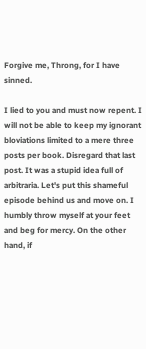Forgive me, Throng, for I have sinned.

I lied to you and must now repent. I will not be able to keep my ignorant bloviations limited to a mere three posts per book. Disregard that last post. It was a stupid idea full of arbitraria. Let's put this shameful episode behind us and move on. I humbly throw myself at your feet and beg for mercy. On the other hand, if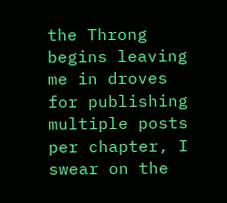the Throng begins leaving me in droves for publishing multiple posts per chapter, I swear on the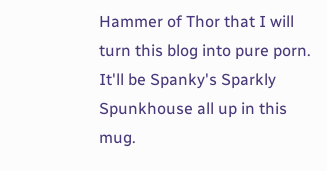Hammer of Thor that I will turn this blog into pure porn. It'll be Spanky's Sparkly Spunkhouse all up in this mug.